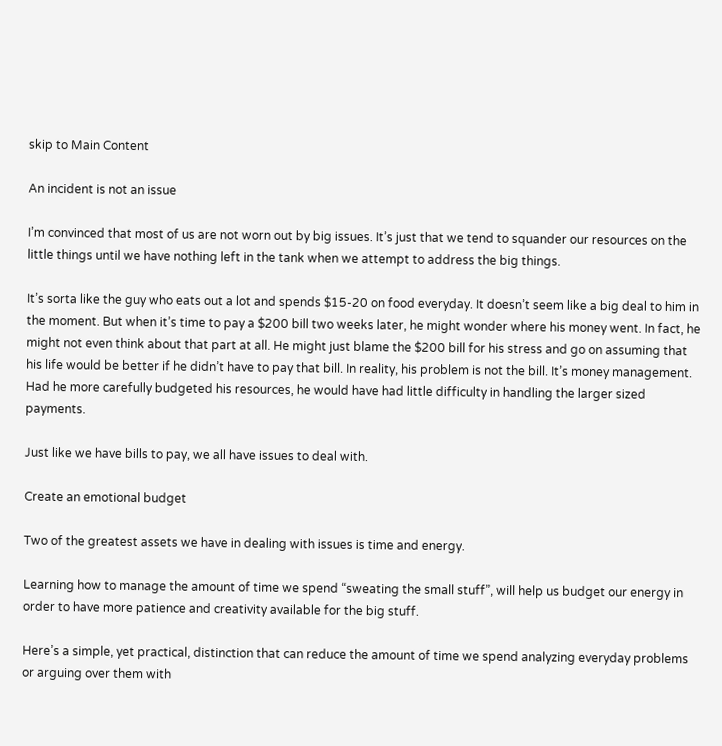skip to Main Content

An incident is not an issue

I’m convinced that most of us are not worn out by big issues. It’s just that we tend to squander our resources on the little things until we have nothing left in the tank when we attempt to address the big things.

It’s sorta like the guy who eats out a lot and spends $15-20 on food everyday. It doesn’t seem like a big deal to him in the moment. But when it’s time to pay a $200 bill two weeks later, he might wonder where his money went. In fact, he might not even think about that part at all. He might just blame the $200 bill for his stress and go on assuming that his life would be better if he didn’t have to pay that bill. In reality, his problem is not the bill. It’s money management. Had he more carefully budgeted his resources, he would have had little difficulty in handling the larger sized payments.

Just like we have bills to pay, we all have issues to deal with.

Create an emotional budget

Two of the greatest assets we have in dealing with issues is time and energy.

Learning how to manage the amount of time we spend “sweating the small stuff”, will help us budget our energy in order to have more patience and creativity available for the big stuff.

Here’s a simple, yet practical, distinction that can reduce the amount of time we spend analyzing everyday problems or arguing over them with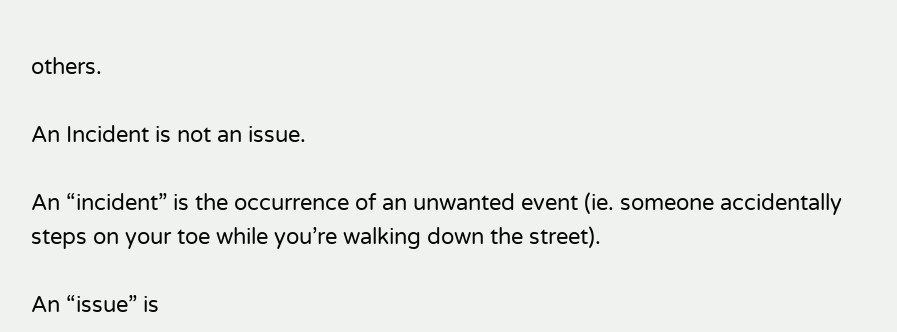others.

An Incident is not an issue.

An “incident” is the occurrence of an unwanted event (ie. someone accidentally steps on your toe while you’re walking down the street).

An “issue” is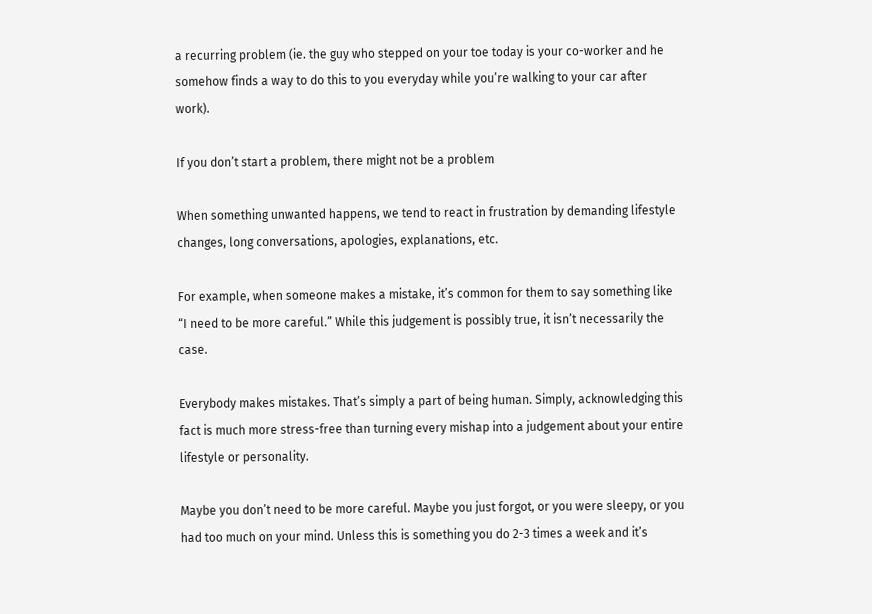a recurring problem (ie. the guy who stepped on your toe today is your co-worker and he somehow finds a way to do this to you everyday while you’re walking to your car after work).

If you don’t start a problem, there might not be a problem

When something unwanted happens, we tend to react in frustration by demanding lifestyle changes, long conversations, apologies, explanations, etc.

For example, when someone makes a mistake, it’s common for them to say something like “I need to be more careful.” While this judgement is possibly true, it isn’t necessarily the case.

Everybody makes mistakes. That’s simply a part of being human. Simply, acknowledging this fact is much more stress-free than turning every mishap into a judgement about your entire lifestyle or personality.

Maybe you don’t need to be more careful. Maybe you just forgot, or you were sleepy, or you had too much on your mind. Unless this is something you do 2-3 times a week and it’s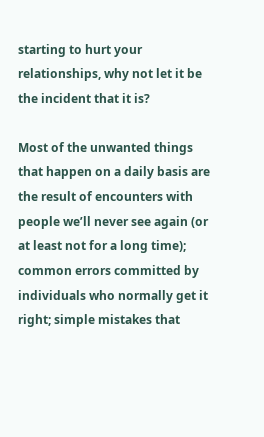starting to hurt your relationships, why not let it be the incident that it is?

Most of the unwanted things that happen on a daily basis are the result of encounters with people we’ll never see again (or at least not for a long time); common errors committed by individuals who normally get it right; simple mistakes that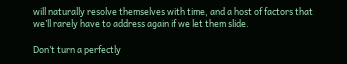will naturally resolve themselves with time, and a host of factors that we’ll rarely have to address again if we let them slide.

Don’t turn a perfectly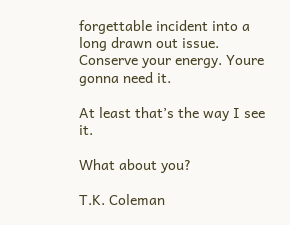forgettable incident into a long drawn out issue. Conserve your energy. Youre gonna need it.

At least that’s the way I see it.

What about you?

T.K. Coleman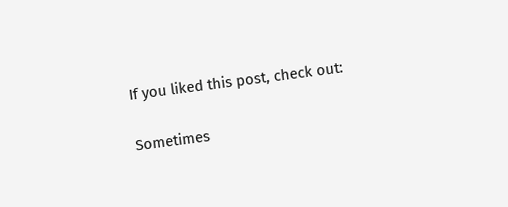If you liked this post, check out:

Sometimes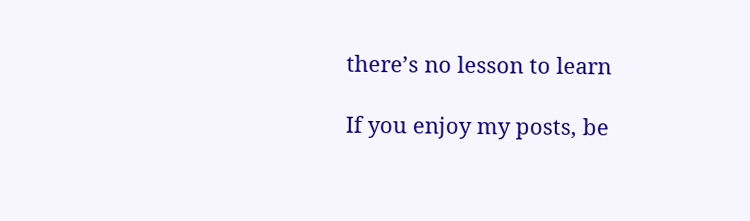there’s no lesson to learn

If you enjoy my posts, be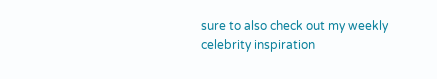sure to also check out my weekly celebrity inspiration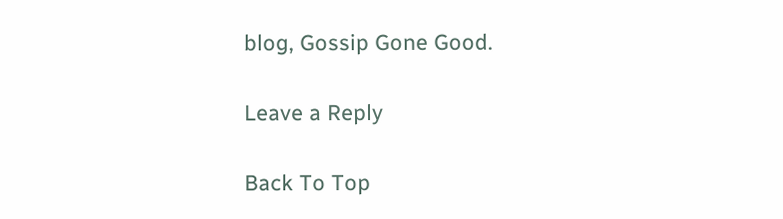blog, Gossip Gone Good.

Leave a Reply

Back To Top